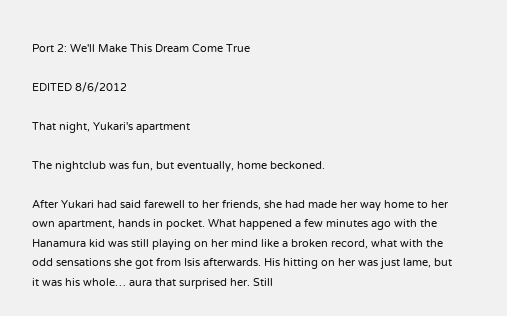Port 2: We'll Make This Dream Come True

EDITED 8/6/2012

That night, Yukari's apartment

The nightclub was fun, but eventually, home beckoned.

After Yukari had said farewell to her friends, she had made her way home to her own apartment, hands in pocket. What happened a few minutes ago with the Hanamura kid was still playing on her mind like a broken record, what with the odd sensations she got from Isis afterwards. His hitting on her was just lame, but it was his whole… aura that surprised her. Still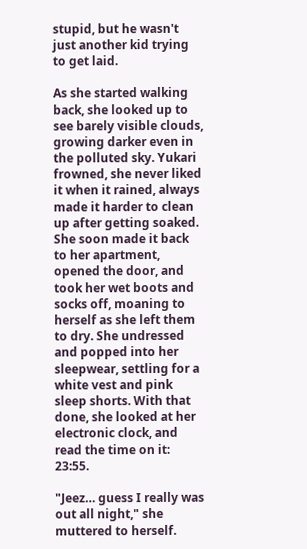stupid, but he wasn't just another kid trying to get laid.

As she started walking back, she looked up to see barely visible clouds, growing darker even in the polluted sky. Yukari frowned, she never liked it when it rained, always made it harder to clean up after getting soaked. She soon made it back to her apartment, opened the door, and took her wet boots and socks off, moaning to herself as she left them to dry. She undressed and popped into her sleepwear, settling for a white vest and pink sleep shorts. With that done, she looked at her electronic clock, and read the time on it: 23:55.

"Jeez… guess I really was out all night," she muttered to herself.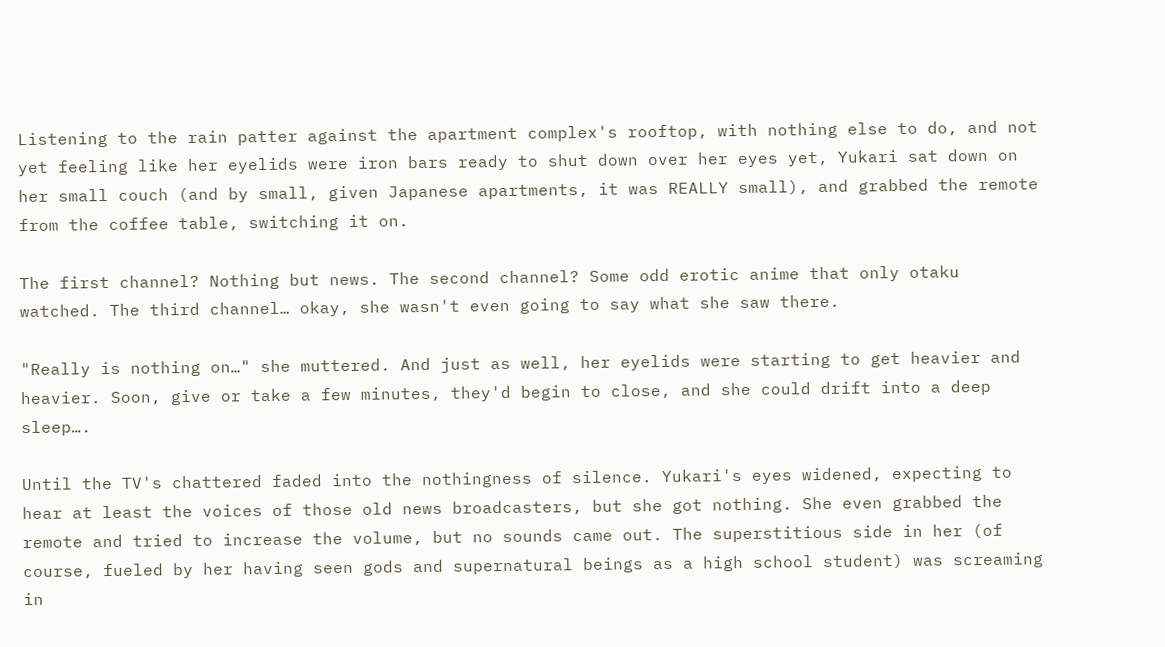Listening to the rain patter against the apartment complex's rooftop, with nothing else to do, and not yet feeling like her eyelids were iron bars ready to shut down over her eyes yet, Yukari sat down on her small couch (and by small, given Japanese apartments, it was REALLY small), and grabbed the remote from the coffee table, switching it on.

The first channel? Nothing but news. The second channel? Some odd erotic anime that only otaku watched. The third channel… okay, she wasn't even going to say what she saw there.

"Really is nothing on…" she muttered. And just as well, her eyelids were starting to get heavier and heavier. Soon, give or take a few minutes, they'd begin to close, and she could drift into a deep sleep….

Until the TV's chattered faded into the nothingness of silence. Yukari's eyes widened, expecting to hear at least the voices of those old news broadcasters, but she got nothing. She even grabbed the remote and tried to increase the volume, but no sounds came out. The superstitious side in her (of course, fueled by her having seen gods and supernatural beings as a high school student) was screaming in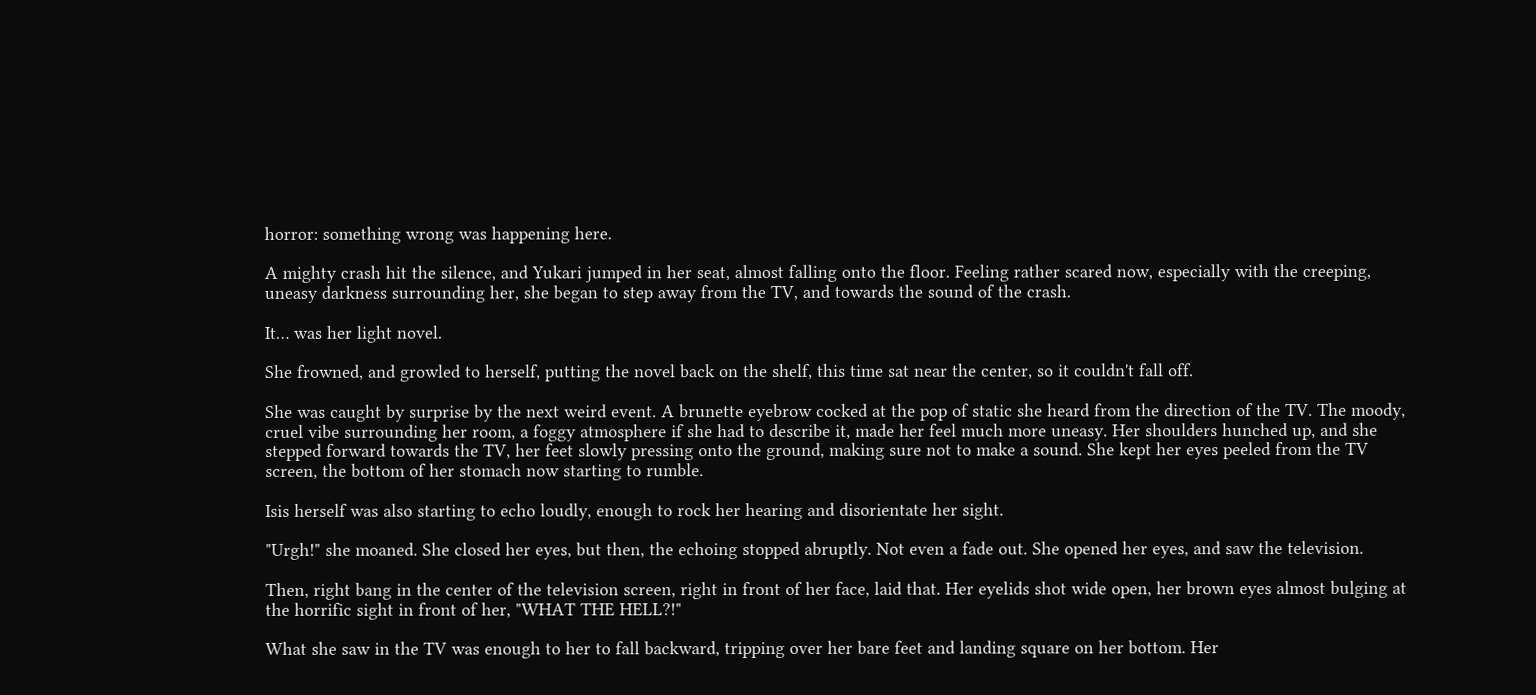horror: something wrong was happening here.

A mighty crash hit the silence, and Yukari jumped in her seat, almost falling onto the floor. Feeling rather scared now, especially with the creeping, uneasy darkness surrounding her, she began to step away from the TV, and towards the sound of the crash.

It… was her light novel.

She frowned, and growled to herself, putting the novel back on the shelf, this time sat near the center, so it couldn't fall off.

She was caught by surprise by the next weird event. A brunette eyebrow cocked at the pop of static she heard from the direction of the TV. The moody, cruel vibe surrounding her room, a foggy atmosphere if she had to describe it, made her feel much more uneasy. Her shoulders hunched up, and she stepped forward towards the TV, her feet slowly pressing onto the ground, making sure not to make a sound. She kept her eyes peeled from the TV screen, the bottom of her stomach now starting to rumble.

Isis herself was also starting to echo loudly, enough to rock her hearing and disorientate her sight.

"Urgh!" she moaned. She closed her eyes, but then, the echoing stopped abruptly. Not even a fade out. She opened her eyes, and saw the television.

Then, right bang in the center of the television screen, right in front of her face, laid that. Her eyelids shot wide open, her brown eyes almost bulging at the horrific sight in front of her, "WHAT THE HELL?!"

What she saw in the TV was enough to her to fall backward, tripping over her bare feet and landing square on her bottom. Her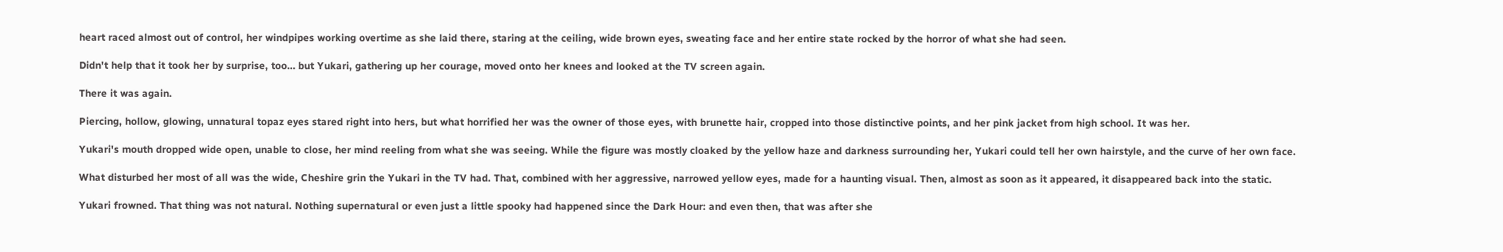heart raced almost out of control, her windpipes working overtime as she laid there, staring at the ceiling, wide brown eyes, sweating face and her entire state rocked by the horror of what she had seen.

Didn't help that it took her by surprise, too… but Yukari, gathering up her courage, moved onto her knees and looked at the TV screen again.

There it was again.

Piercing, hollow, glowing, unnatural topaz eyes stared right into hers, but what horrified her was the owner of those eyes, with brunette hair, cropped into those distinctive points, and her pink jacket from high school. It was her.

Yukari's mouth dropped wide open, unable to close, her mind reeling from what she was seeing. While the figure was mostly cloaked by the yellow haze and darkness surrounding her, Yukari could tell her own hairstyle, and the curve of her own face.

What disturbed her most of all was the wide, Cheshire grin the Yukari in the TV had. That, combined with her aggressive, narrowed yellow eyes, made for a haunting visual. Then, almost as soon as it appeared, it disappeared back into the static.

Yukari frowned. That thing was not natural. Nothing supernatural or even just a little spooky had happened since the Dark Hour: and even then, that was after she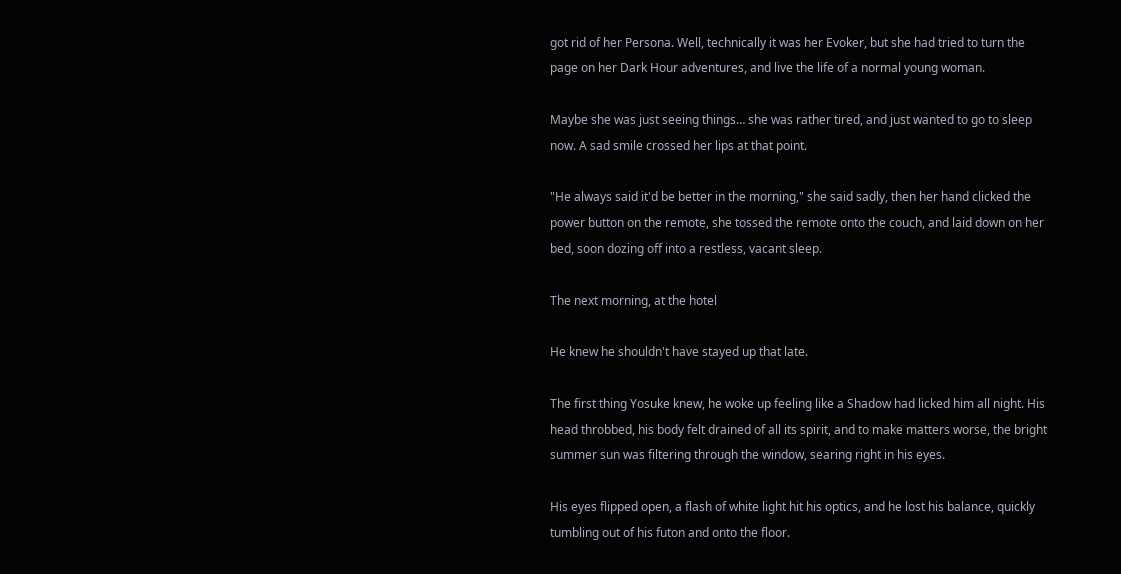got rid of her Persona. Well, technically it was her Evoker, but she had tried to turn the page on her Dark Hour adventures, and live the life of a normal young woman.

Maybe she was just seeing things… she was rather tired, and just wanted to go to sleep now. A sad smile crossed her lips at that point.

"He always said it'd be better in the morning," she said sadly, then her hand clicked the power button on the remote, she tossed the remote onto the couch, and laid down on her bed, soon dozing off into a restless, vacant sleep.

The next morning, at the hotel

He knew he shouldn't have stayed up that late.

The first thing Yosuke knew, he woke up feeling like a Shadow had licked him all night. His head throbbed, his body felt drained of all its spirit, and to make matters worse, the bright summer sun was filtering through the window, searing right in his eyes.

His eyes flipped open, a flash of white light hit his optics, and he lost his balance, quickly tumbling out of his futon and onto the floor.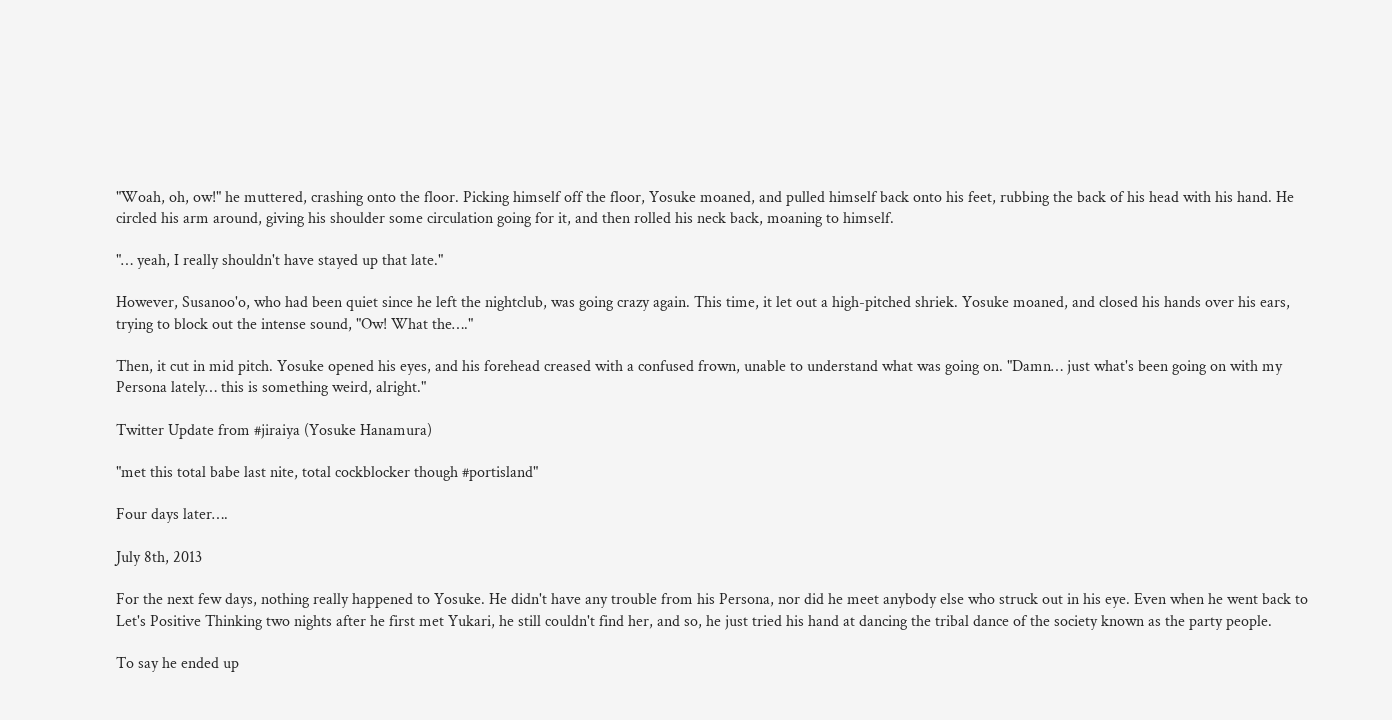"Woah, oh, ow!" he muttered, crashing onto the floor. Picking himself off the floor, Yosuke moaned, and pulled himself back onto his feet, rubbing the back of his head with his hand. He circled his arm around, giving his shoulder some circulation going for it, and then rolled his neck back, moaning to himself.

"… yeah, I really shouldn't have stayed up that late."

However, Susanoo'o, who had been quiet since he left the nightclub, was going crazy again. This time, it let out a high-pitched shriek. Yosuke moaned, and closed his hands over his ears, trying to block out the intense sound, "Ow! What the…."

Then, it cut in mid pitch. Yosuke opened his eyes, and his forehead creased with a confused frown, unable to understand what was going on. "Damn… just what's been going on with my Persona lately… this is something weird, alright."

Twitter Update from #jiraiya (Yosuke Hanamura)

"met this total babe last nite, total cockblocker though #portisland"

Four days later….

July 8th, 2013

For the next few days, nothing really happened to Yosuke. He didn't have any trouble from his Persona, nor did he meet anybody else who struck out in his eye. Even when he went back to Let's Positive Thinking two nights after he first met Yukari, he still couldn't find her, and so, he just tried his hand at dancing the tribal dance of the society known as the party people.

To say he ended up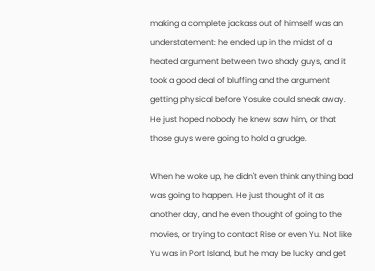making a complete jackass out of himself was an understatement: he ended up in the midst of a heated argument between two shady guys, and it took a good deal of bluffing and the argument getting physical before Yosuke could sneak away. He just hoped nobody he knew saw him, or that those guys were going to hold a grudge.

When he woke up, he didn't even think anything bad was going to happen. He just thought of it as another day, and he even thought of going to the movies, or trying to contact Rise or even Yu. Not like Yu was in Port Island, but he may be lucky and get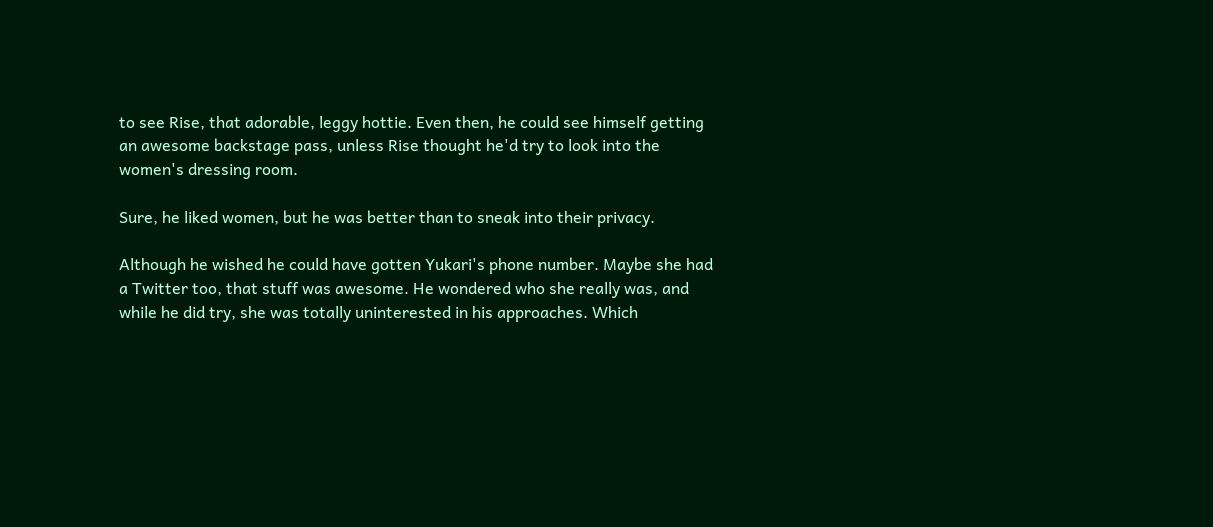to see Rise, that adorable, leggy hottie. Even then, he could see himself getting an awesome backstage pass, unless Rise thought he'd try to look into the women's dressing room.

Sure, he liked women, but he was better than to sneak into their privacy.

Although he wished he could have gotten Yukari's phone number. Maybe she had a Twitter too, that stuff was awesome. He wondered who she really was, and while he did try, she was totally uninterested in his approaches. Which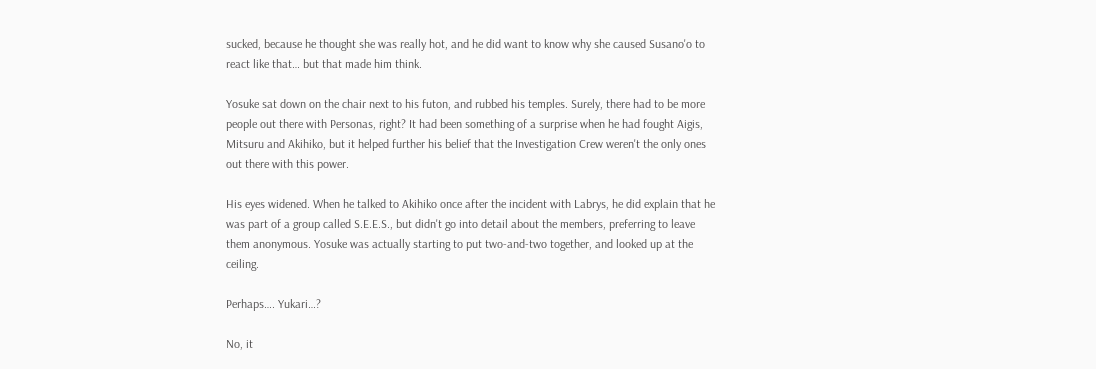sucked, because he thought she was really hot, and he did want to know why she caused Susano'o to react like that… but that made him think.

Yosuke sat down on the chair next to his futon, and rubbed his temples. Surely, there had to be more people out there with Personas, right? It had been something of a surprise when he had fought Aigis, Mitsuru and Akihiko, but it helped further his belief that the Investigation Crew weren't the only ones out there with this power.

His eyes widened. When he talked to Akihiko once after the incident with Labrys, he did explain that he was part of a group called S.E.E.S., but didn't go into detail about the members, preferring to leave them anonymous. Yosuke was actually starting to put two-and-two together, and looked up at the ceiling.

Perhaps…. Yukari…?

No, it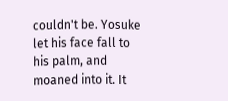couldn't be. Yosuke let his face fall to his palm, and moaned into it. It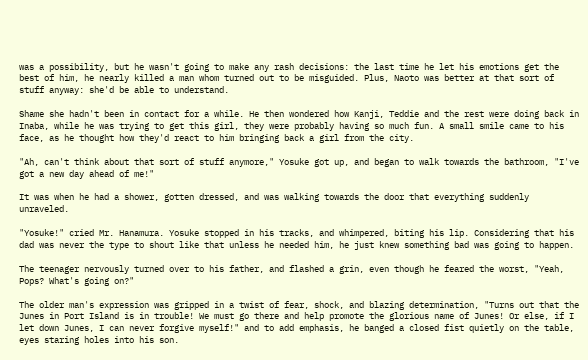was a possibility, but he wasn't going to make any rash decisions: the last time he let his emotions get the best of him, he nearly killed a man whom turned out to be misguided. Plus, Naoto was better at that sort of stuff anyway: she'd be able to understand.

Shame she hadn't been in contact for a while. He then wondered how Kanji, Teddie and the rest were doing back in Inaba, while he was trying to get this girl, they were probably having so much fun. A small smile came to his face, as he thought how they'd react to him bringing back a girl from the city.

"Ah, can't think about that sort of stuff anymore," Yosuke got up, and began to walk towards the bathroom, "I've got a new day ahead of me!"

It was when he had a shower, gotten dressed, and was walking towards the door that everything suddenly unraveled.

"Yosuke!" cried Mr. Hanamura. Yosuke stopped in his tracks, and whimpered, biting his lip. Considering that his dad was never the type to shout like that unless he needed him, he just knew something bad was going to happen.

The teenager nervously turned over to his father, and flashed a grin, even though he feared the worst, "Yeah, Pops? What's going on?"

The older man's expression was gripped in a twist of fear, shock, and blazing determination, "Turns out that the Junes in Port Island is in trouble! We must go there and help promote the glorious name of Junes! Or else, if I let down Junes, I can never forgive myself!" and to add emphasis, he banged a closed fist quietly on the table, eyes staring holes into his son.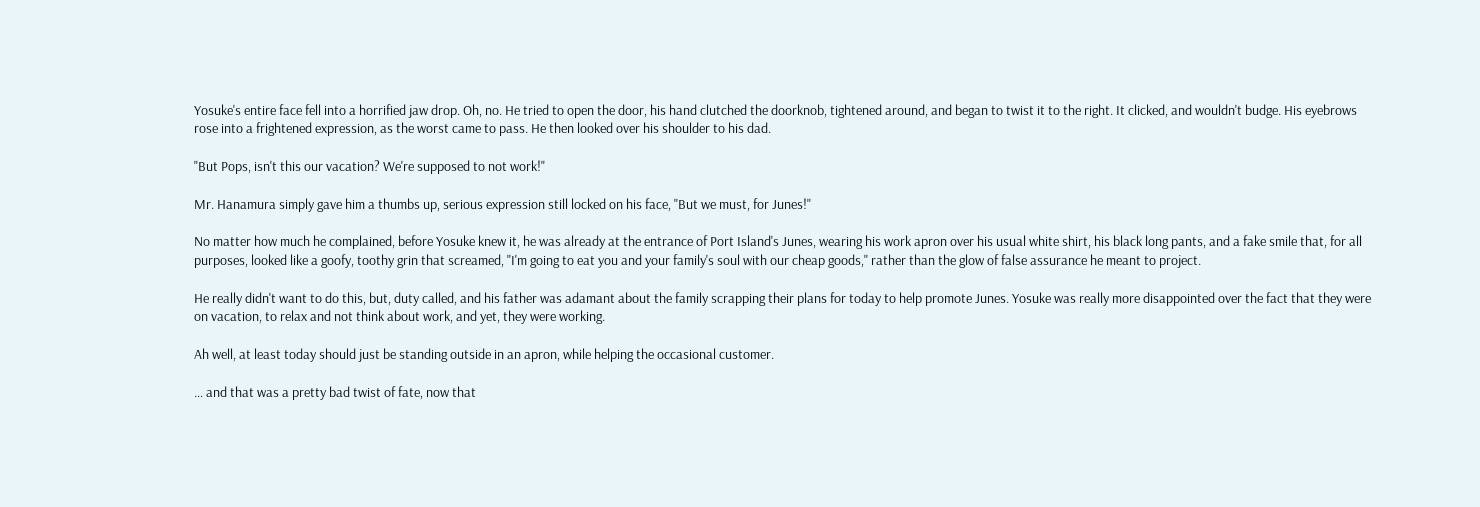Yosuke's entire face fell into a horrified jaw drop. Oh, no. He tried to open the door, his hand clutched the doorknob, tightened around, and began to twist it to the right. It clicked, and wouldn't budge. His eyebrows rose into a frightened expression, as the worst came to pass. He then looked over his shoulder to his dad.

"But Pops, isn't this our vacation? We're supposed to not work!"

Mr. Hanamura simply gave him a thumbs up, serious expression still locked on his face, "But we must, for Junes!"

No matter how much he complained, before Yosuke knew it, he was already at the entrance of Port Island's Junes, wearing his work apron over his usual white shirt, his black long pants, and a fake smile that, for all purposes, looked like a goofy, toothy grin that screamed, "I'm going to eat you and your family's soul with our cheap goods," rather than the glow of false assurance he meant to project.

He really didn't want to do this, but, duty called, and his father was adamant about the family scrapping their plans for today to help promote Junes. Yosuke was really more disappointed over the fact that they were on vacation, to relax and not think about work, and yet, they were working.

Ah well, at least today should just be standing outside in an apron, while helping the occasional customer.

… and that was a pretty bad twist of fate, now that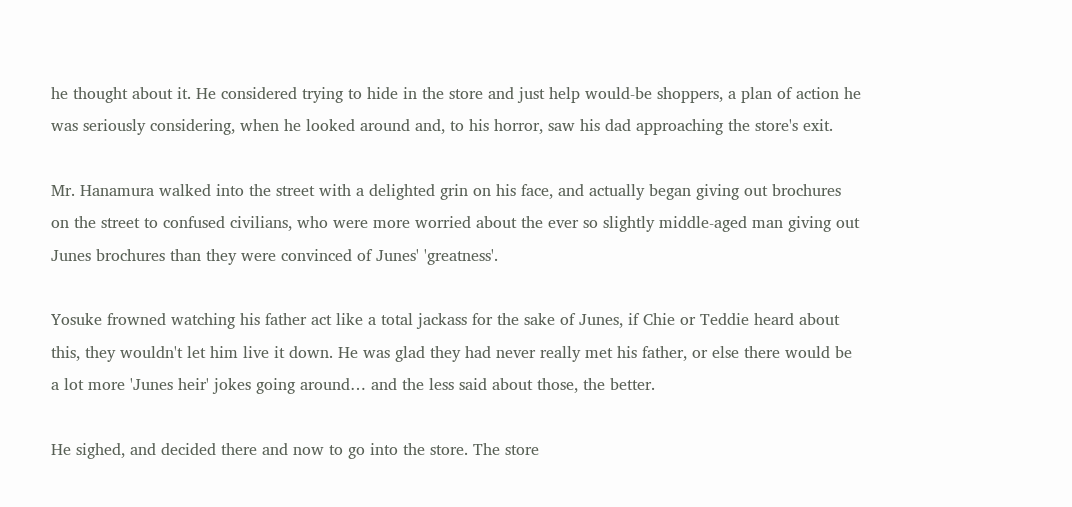he thought about it. He considered trying to hide in the store and just help would-be shoppers, a plan of action he was seriously considering, when he looked around and, to his horror, saw his dad approaching the store's exit.

Mr. Hanamura walked into the street with a delighted grin on his face, and actually began giving out brochures on the street to confused civilians, who were more worried about the ever so slightly middle-aged man giving out Junes brochures than they were convinced of Junes' 'greatness'.

Yosuke frowned watching his father act like a total jackass for the sake of Junes, if Chie or Teddie heard about this, they wouldn't let him live it down. He was glad they had never really met his father, or else there would be a lot more 'Junes heir' jokes going around… and the less said about those, the better.

He sighed, and decided there and now to go into the store. The store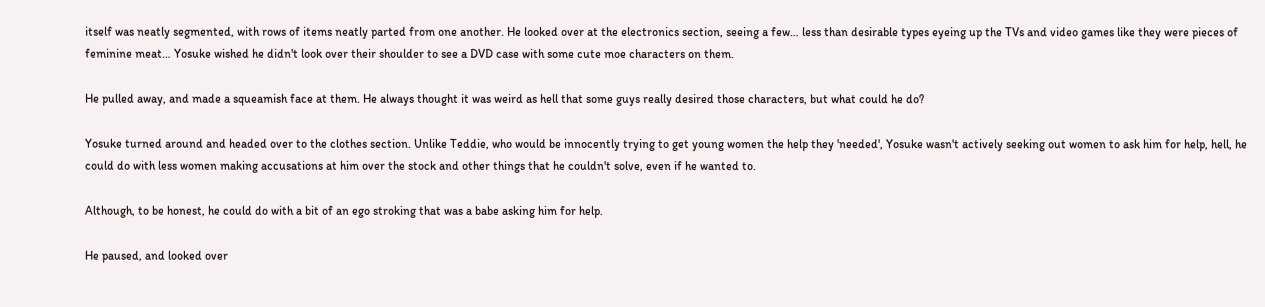itself was neatly segmented, with rows of items neatly parted from one another. He looked over at the electronics section, seeing a few… less than desirable types eyeing up the TVs and video games like they were pieces of feminine meat… Yosuke wished he didn't look over their shoulder to see a DVD case with some cute moe characters on them.

He pulled away, and made a squeamish face at them. He always thought it was weird as hell that some guys really desired those characters, but what could he do?

Yosuke turned around and headed over to the clothes section. Unlike Teddie, who would be innocently trying to get young women the help they 'needed', Yosuke wasn't actively seeking out women to ask him for help, hell, he could do with less women making accusations at him over the stock and other things that he couldn't solve, even if he wanted to.

Although, to be honest, he could do with a bit of an ego stroking that was a babe asking him for help.

He paused, and looked over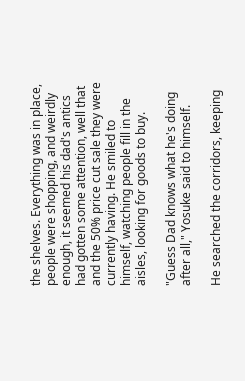the shelves. Everything was in place, people were shopping, and weirdly enough, it seemed his dad's antics had gotten some attention, well that and the 50% price cut sale they were currently having. He smiled to himself, watching people fill in the aisles, looking for goods to buy.

"Guess Dad knows what he's doing after all," Yosuke said to himself.

He searched the corridors, keeping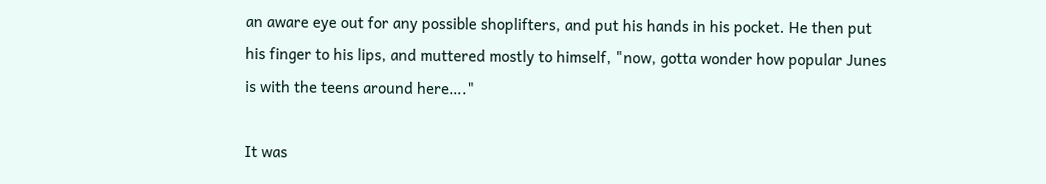an aware eye out for any possible shoplifters, and put his hands in his pocket. He then put his finger to his lips, and muttered mostly to himself, "now, gotta wonder how popular Junes is with the teens around here…."

It was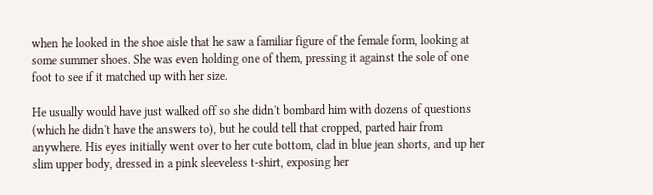when he looked in the shoe aisle that he saw a familiar figure of the female form, looking at some summer shoes. She was even holding one of them, pressing it against the sole of one foot to see if it matched up with her size.

He usually would have just walked off so she didn't bombard him with dozens of questions (which he didn't have the answers to), but he could tell that cropped, parted hair from anywhere. His eyes initially went over to her cute bottom, clad in blue jean shorts, and up her slim upper body, dressed in a pink sleeveless t-shirt, exposing her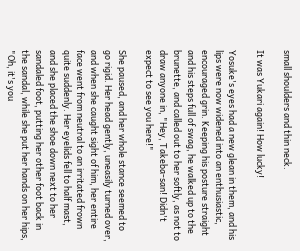small shoulders and thin neck.

It was Yukari again! How lucky!

Yosuke's eyes had a new glean in them, and his lips were now widened into an enthusiastic, encouraged grin. Keeping his posture straight and his steps full of swag, he walked up to the brunette, and called out to her softly, as not to draw anyone in, "Hey, Takeba-san! Didn't expect to see you here!"

She paused, and her whole stance seemed to go rigid. Her head gently, uneasily turned over, and when she caught sight of him, her entire face went from neutral to an irritated frown quite suddenly. Her eyelids fell to half mast, and she placed the shoe down next to her sandaled foot, putting her other foot back in the sandal, while she put her hands on her hips, "Oh, it's you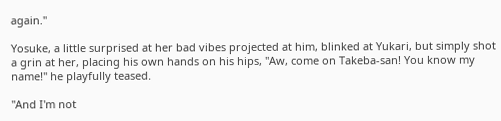again."

Yosuke, a little surprised at her bad vibes projected at him, blinked at Yukari, but simply shot a grin at her, placing his own hands on his hips, "Aw, come on Takeba-san! You know my name!" he playfully teased.

"And I'm not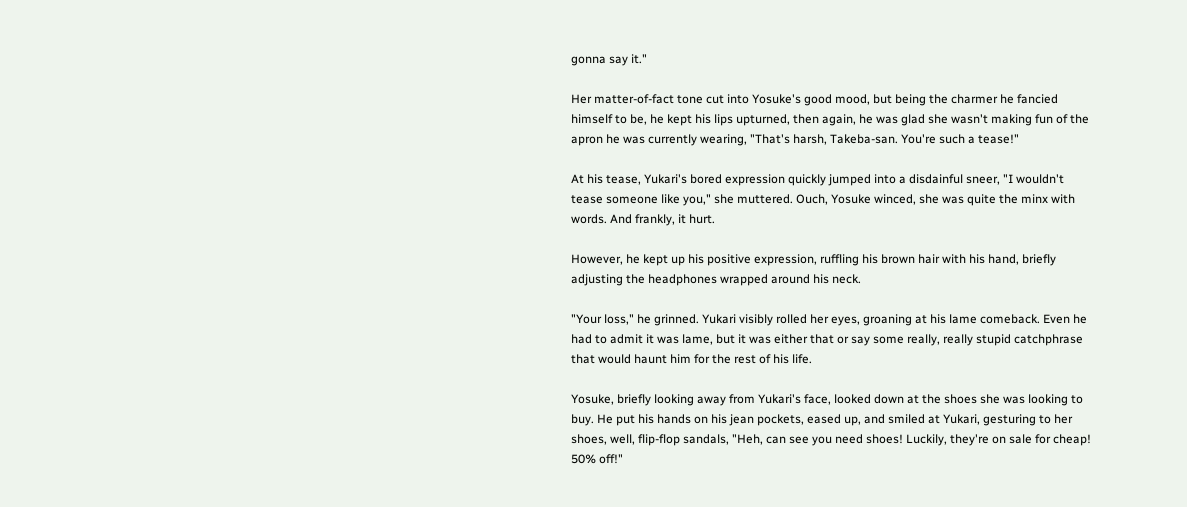gonna say it."

Her matter-of-fact tone cut into Yosuke's good mood, but being the charmer he fancied himself to be, he kept his lips upturned, then again, he was glad she wasn't making fun of the apron he was currently wearing, "That's harsh, Takeba-san. You're such a tease!"

At his tease, Yukari's bored expression quickly jumped into a disdainful sneer, "I wouldn't tease someone like you," she muttered. Ouch, Yosuke winced, she was quite the minx with words. And frankly, it hurt.

However, he kept up his positive expression, ruffling his brown hair with his hand, briefly adjusting the headphones wrapped around his neck.

"Your loss," he grinned. Yukari visibly rolled her eyes, groaning at his lame comeback. Even he had to admit it was lame, but it was either that or say some really, really stupid catchphrase that would haunt him for the rest of his life.

Yosuke, briefly looking away from Yukari's face, looked down at the shoes she was looking to buy. He put his hands on his jean pockets, eased up, and smiled at Yukari, gesturing to her shoes, well, flip-flop sandals, "Heh, can see you need shoes! Luckily, they're on sale for cheap! 50% off!"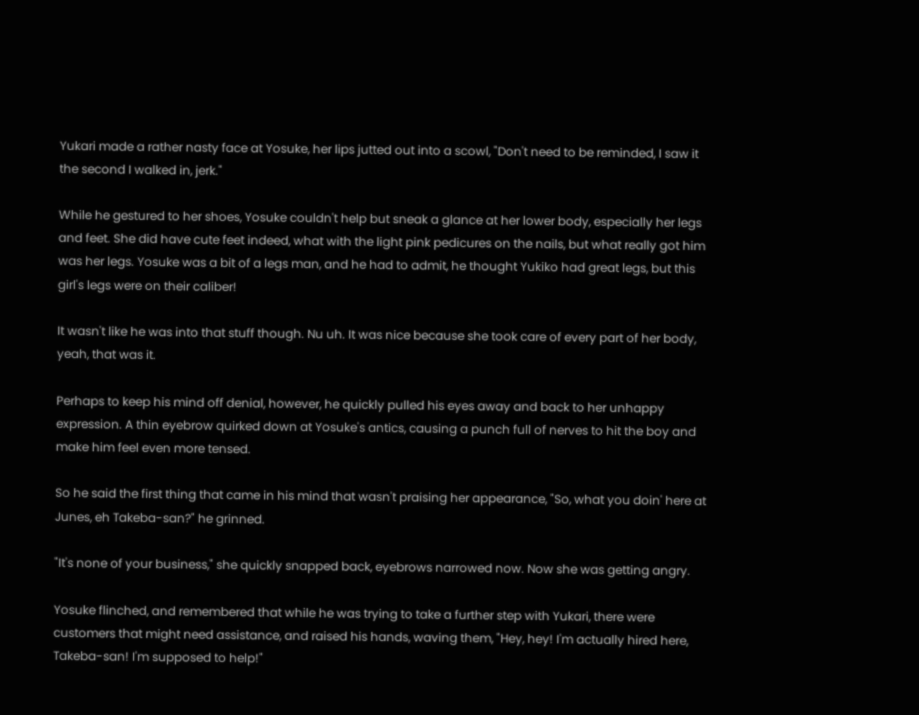Yukari made a rather nasty face at Yosuke, her lips jutted out into a scowl, "Don't need to be reminded, I saw it the second I walked in, jerk."

While he gestured to her shoes, Yosuke couldn't help but sneak a glance at her lower body, especially her legs and feet. She did have cute feet indeed, what with the light pink pedicures on the nails, but what really got him was her legs. Yosuke was a bit of a legs man, and he had to admit, he thought Yukiko had great legs, but this girl's legs were on their caliber!

It wasn't like he was into that stuff though. Nu uh. It was nice because she took care of every part of her body, yeah, that was it.

Perhaps to keep his mind off denial, however, he quickly pulled his eyes away and back to her unhappy expression. A thin eyebrow quirked down at Yosuke's antics, causing a punch full of nerves to hit the boy and make him feel even more tensed.

So he said the first thing that came in his mind that wasn't praising her appearance, "So, what you doin' here at Junes, eh Takeba-san?" he grinned.

"It's none of your business," she quickly snapped back, eyebrows narrowed now. Now she was getting angry.

Yosuke flinched, and remembered that while he was trying to take a further step with Yukari, there were customers that might need assistance, and raised his hands, waving them, "Hey, hey! I'm actually hired here, Takeba-san! I'm supposed to help!"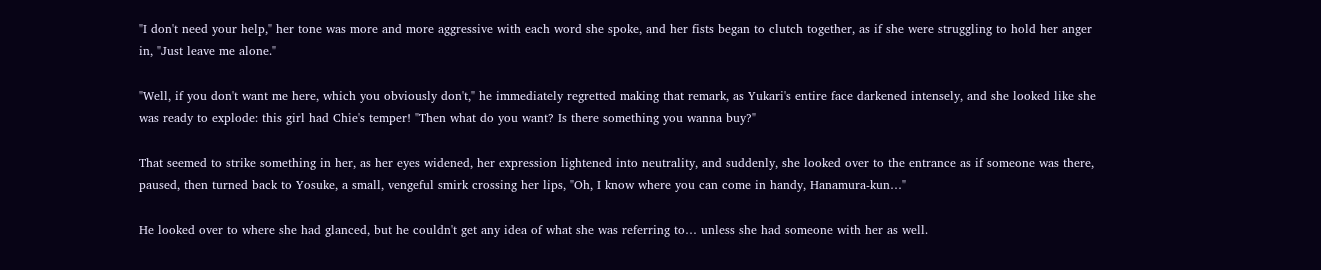"I don't need your help," her tone was more and more aggressive with each word she spoke, and her fists began to clutch together, as if she were struggling to hold her anger in, "Just leave me alone."

"Well, if you don't want me here, which you obviously don't," he immediately regretted making that remark, as Yukari's entire face darkened intensely, and she looked like she was ready to explode: this girl had Chie's temper! "Then what do you want? Is there something you wanna buy?"

That seemed to strike something in her, as her eyes widened, her expression lightened into neutrality, and suddenly, she looked over to the entrance as if someone was there, paused, then turned back to Yosuke, a small, vengeful smirk crossing her lips, "Oh, I know where you can come in handy, Hanamura-kun…"

He looked over to where she had glanced, but he couldn't get any idea of what she was referring to… unless she had someone with her as well.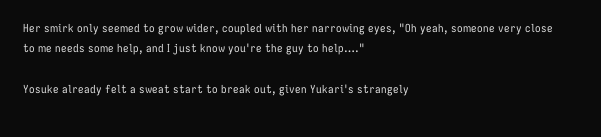Her smirk only seemed to grow wider, coupled with her narrowing eyes, "Oh yeah, someone very close to me needs some help, and I just know you're the guy to help…."

Yosuke already felt a sweat start to break out, given Yukari's strangely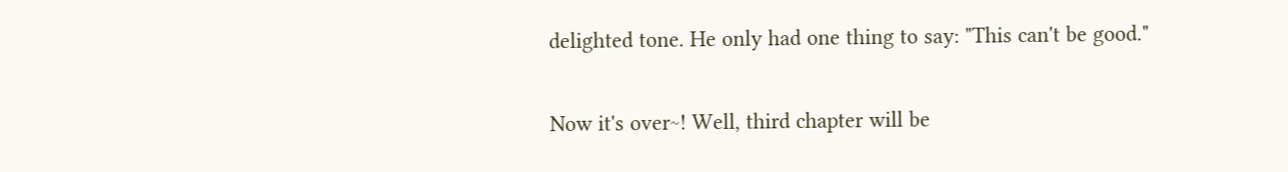delighted tone. He only had one thing to say: "This can't be good."

Now it's over~! Well, third chapter will be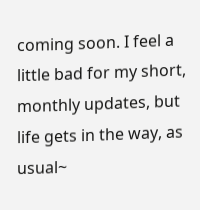coming soon. I feel a little bad for my short, monthly updates, but life gets in the way, as usual~